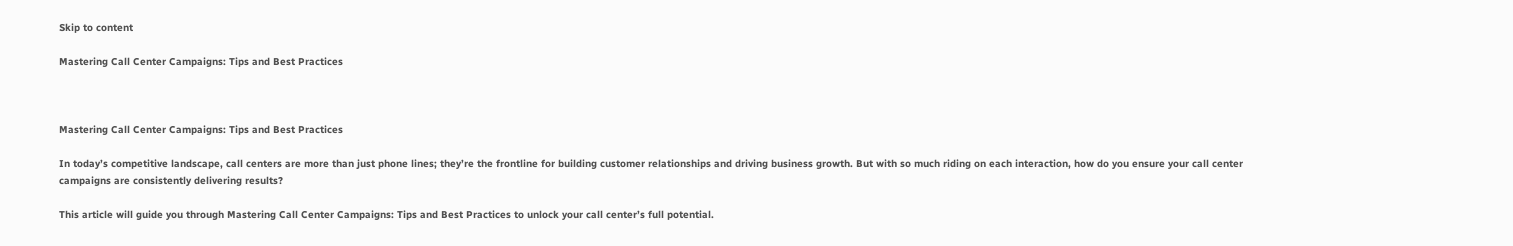Skip to content

Mastering Call Center Campaigns: Tips and Best Practices



Mastering Call Center Campaigns: Tips and Best Practices

In today’s competitive landscape, call centers are more than just phone lines; they’re the frontline for building customer relationships and driving business growth. But with so much riding on each interaction, how do you ensure your call center campaigns are consistently delivering results?

This article will guide you through Mastering Call Center Campaigns: Tips and Best Practices to unlock your call center’s full potential.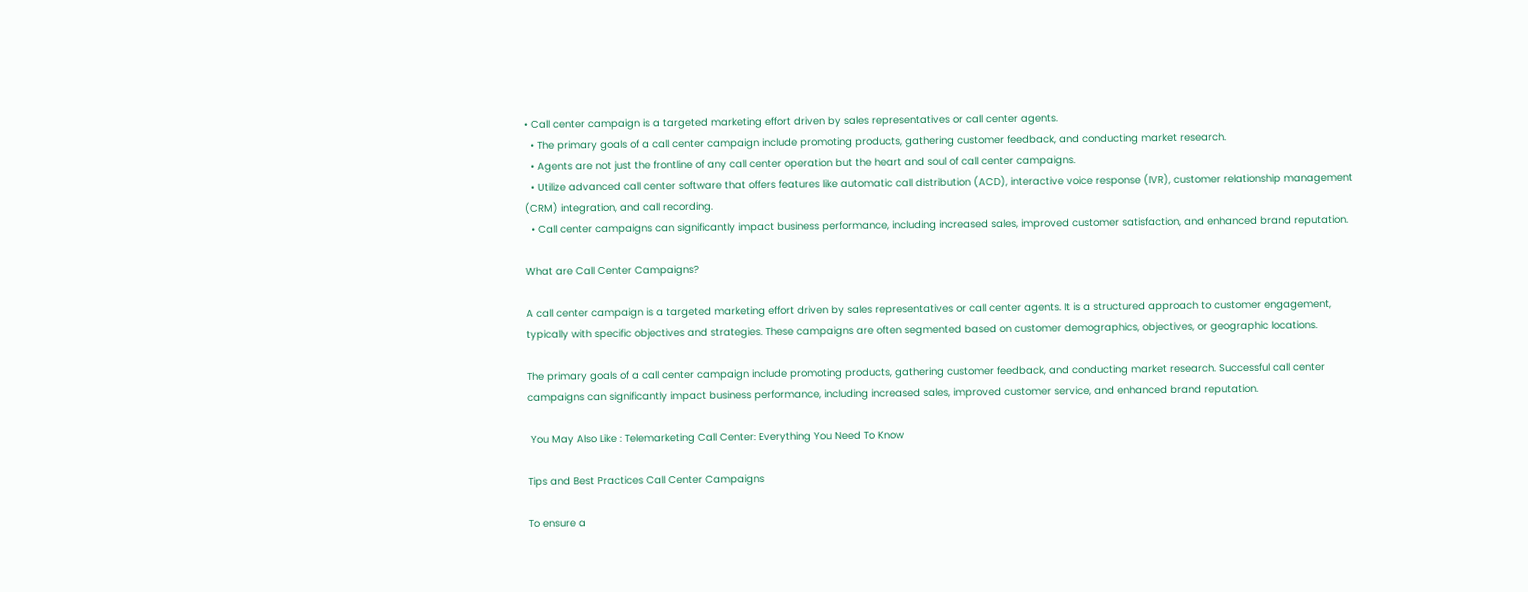• Call center campaign is a targeted marketing effort driven by sales representatives or call center agents.
  • The primary goals of a call center campaign include promoting products, gathering customer feedback, and conducting market research.
  • Agents are not just the frontline of any call center operation but the heart and soul of call center campaigns.
  • Utilize advanced call center software that offers features like automatic call distribution (ACD), interactive voice response (IVR), customer relationship management (CRM) integration, and call recording.
  • Call center campaigns can significantly impact business performance, including increased sales, improved customer satisfaction, and enhanced brand reputation.

What are Call Center Campaigns?

A call center campaign is a targeted marketing effort driven by sales representatives or call center agents. It is a structured approach to customer engagement, typically with specific objectives and strategies. These campaigns are often segmented based on customer demographics, objectives, or geographic locations.

The primary goals of a call center campaign include promoting products, gathering customer feedback, and conducting market research. Successful call center campaigns can significantly impact business performance, including increased sales, improved customer service, and enhanced brand reputation.

 You May Also Like : Telemarketing Call Center: Everything You Need To Know

Tips and Best Practices Call Center Campaigns

To ensure a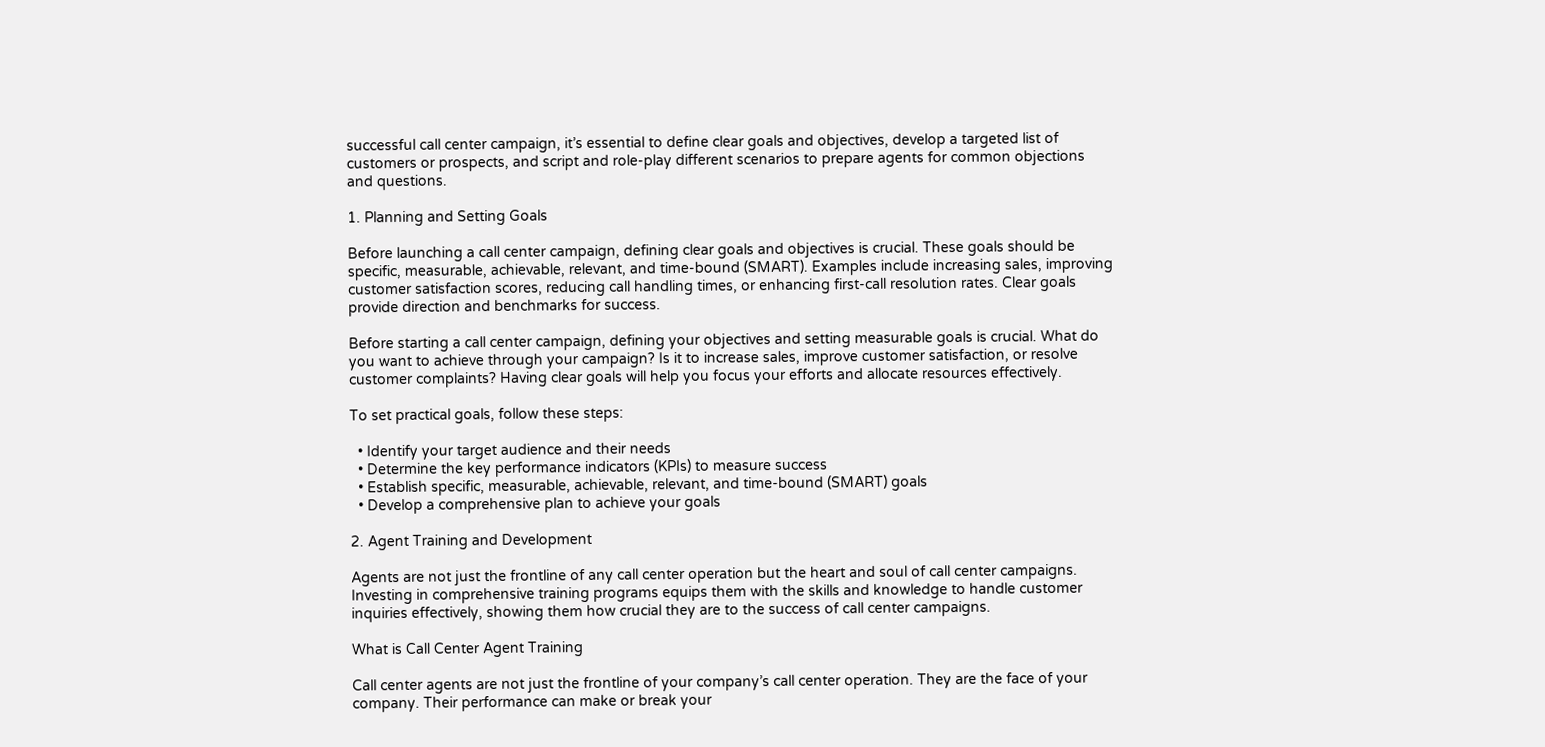successful call center campaign, it’s essential to define clear goals and objectives, develop a targeted list of customers or prospects, and script and role-play different scenarios to prepare agents for common objections and questions.

1. Planning and Setting Goals

Before launching a call center campaign, defining clear goals and objectives is crucial. These goals should be specific, measurable, achievable, relevant, and time-bound (SMART). Examples include increasing sales, improving customer satisfaction scores, reducing call handling times, or enhancing first-call resolution rates. Clear goals provide direction and benchmarks for success.

Before starting a call center campaign, defining your objectives and setting measurable goals is crucial. What do you want to achieve through your campaign? Is it to increase sales, improve customer satisfaction, or resolve customer complaints? Having clear goals will help you focus your efforts and allocate resources effectively.

To set practical goals, follow these steps:

  • Identify your target audience and their needs
  • Determine the key performance indicators (KPIs) to measure success
  • Establish specific, measurable, achievable, relevant, and time-bound (SMART) goals
  • Develop a comprehensive plan to achieve your goals

2. Agent Training and Development

Agents are not just the frontline of any call center operation but the heart and soul of call center campaigns. Investing in comprehensive training programs equips them with the skills and knowledge to handle customer inquiries effectively, showing them how crucial they are to the success of call center campaigns.

What is Call Center Agent Training

Call center agents are not just the frontline of your company’s call center operation. They are the face of your company. Their performance can make or break your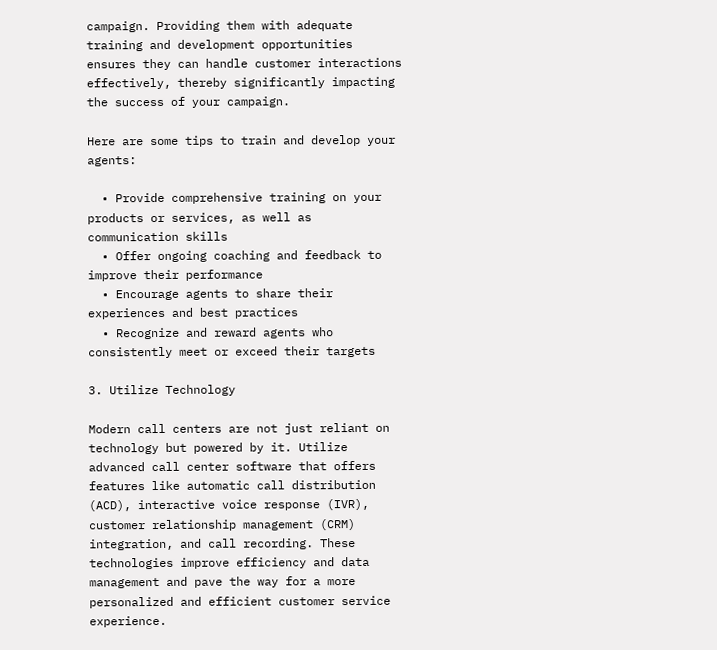campaign. Providing them with adequate training and development opportunities ensures they can handle customer interactions effectively, thereby significantly impacting the success of your campaign.

Here are some tips to train and develop your agents:

  • Provide comprehensive training on your products or services, as well as communication skills
  • Offer ongoing coaching and feedback to improve their performance
  • Encourage agents to share their experiences and best practices
  • Recognize and reward agents who consistently meet or exceed their targets

3. Utilize Technology

Modern call centers are not just reliant on technology but powered by it. Utilize advanced call center software that offers features like automatic call distribution (ACD), interactive voice response (IVR), customer relationship management (CRM) integration, and call recording. These technologies improve efficiency and data management and pave the way for a more personalized and efficient customer service experience.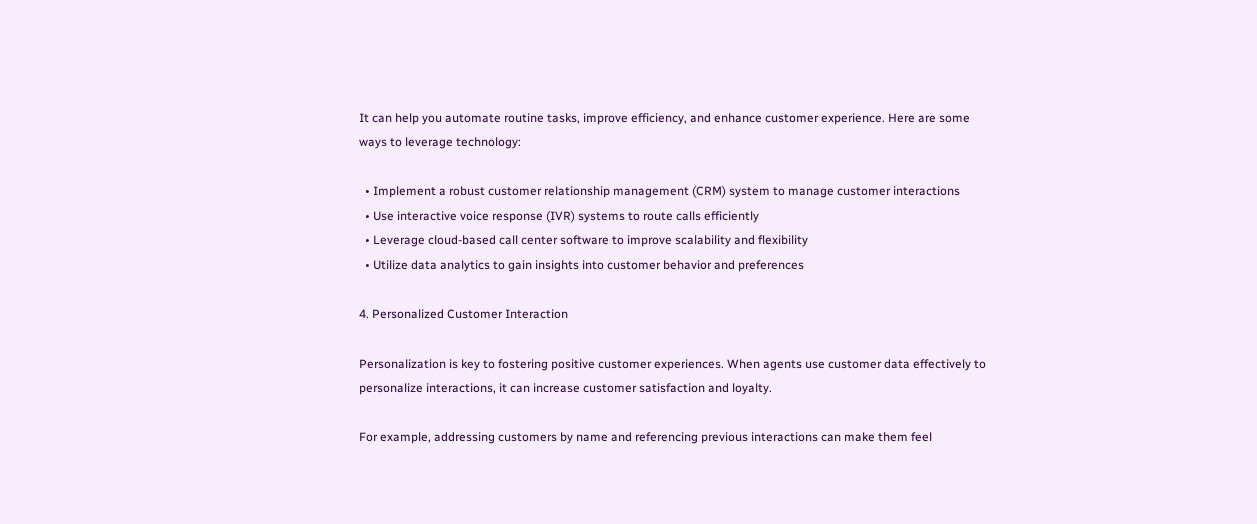It can help you automate routine tasks, improve efficiency, and enhance customer experience. Here are some ways to leverage technology:

  • Implement a robust customer relationship management (CRM) system to manage customer interactions
  • Use interactive voice response (IVR) systems to route calls efficiently
  • Leverage cloud-based call center software to improve scalability and flexibility
  • Utilize data analytics to gain insights into customer behavior and preferences

4. Personalized Customer Interaction

Personalization is key to fostering positive customer experiences. When agents use customer data effectively to personalize interactions, it can increase customer satisfaction and loyalty.

For example, addressing customers by name and referencing previous interactions can make them feel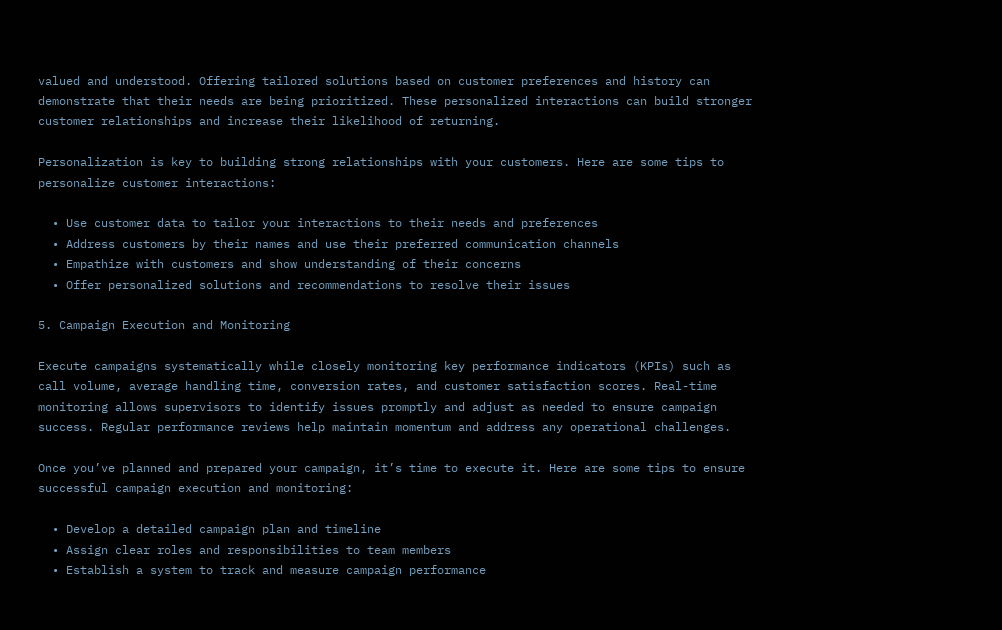valued and understood. Offering tailored solutions based on customer preferences and history can demonstrate that their needs are being prioritized. These personalized interactions can build stronger customer relationships and increase their likelihood of returning.

Personalization is key to building strong relationships with your customers. Here are some tips to personalize customer interactions:

  • Use customer data to tailor your interactions to their needs and preferences
  • Address customers by their names and use their preferred communication channels
  • Empathize with customers and show understanding of their concerns
  • Offer personalized solutions and recommendations to resolve their issues

5. Campaign Execution and Monitoring

Execute campaigns systematically while closely monitoring key performance indicators (KPIs) such as call volume, average handling time, conversion rates, and customer satisfaction scores. Real-time monitoring allows supervisors to identify issues promptly and adjust as needed to ensure campaign success. Regular performance reviews help maintain momentum and address any operational challenges.

Once you’ve planned and prepared your campaign, it’s time to execute it. Here are some tips to ensure successful campaign execution and monitoring:

  • Develop a detailed campaign plan and timeline
  • Assign clear roles and responsibilities to team members
  • Establish a system to track and measure campaign performance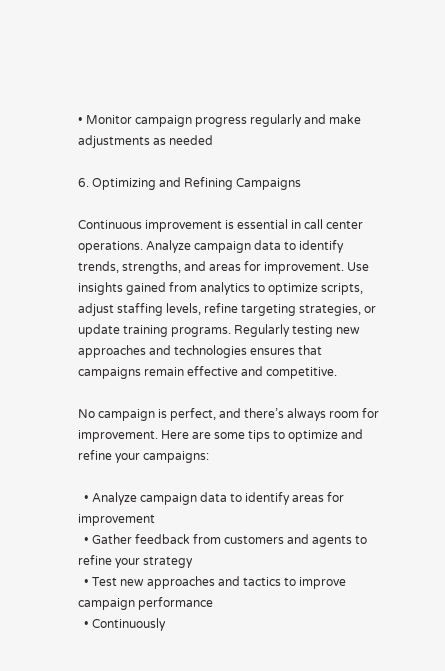• Monitor campaign progress regularly and make adjustments as needed

6. Optimizing and Refining Campaigns

Continuous improvement is essential in call center operations. Analyze campaign data to identify trends, strengths, and areas for improvement. Use insights gained from analytics to optimize scripts, adjust staffing levels, refine targeting strategies, or update training programs. Regularly testing new approaches and technologies ensures that campaigns remain effective and competitive.

No campaign is perfect, and there’s always room for improvement. Here are some tips to optimize and refine your campaigns:

  • Analyze campaign data to identify areas for improvement
  • Gather feedback from customers and agents to refine your strategy
  • Test new approaches and tactics to improve campaign performance
  • Continuously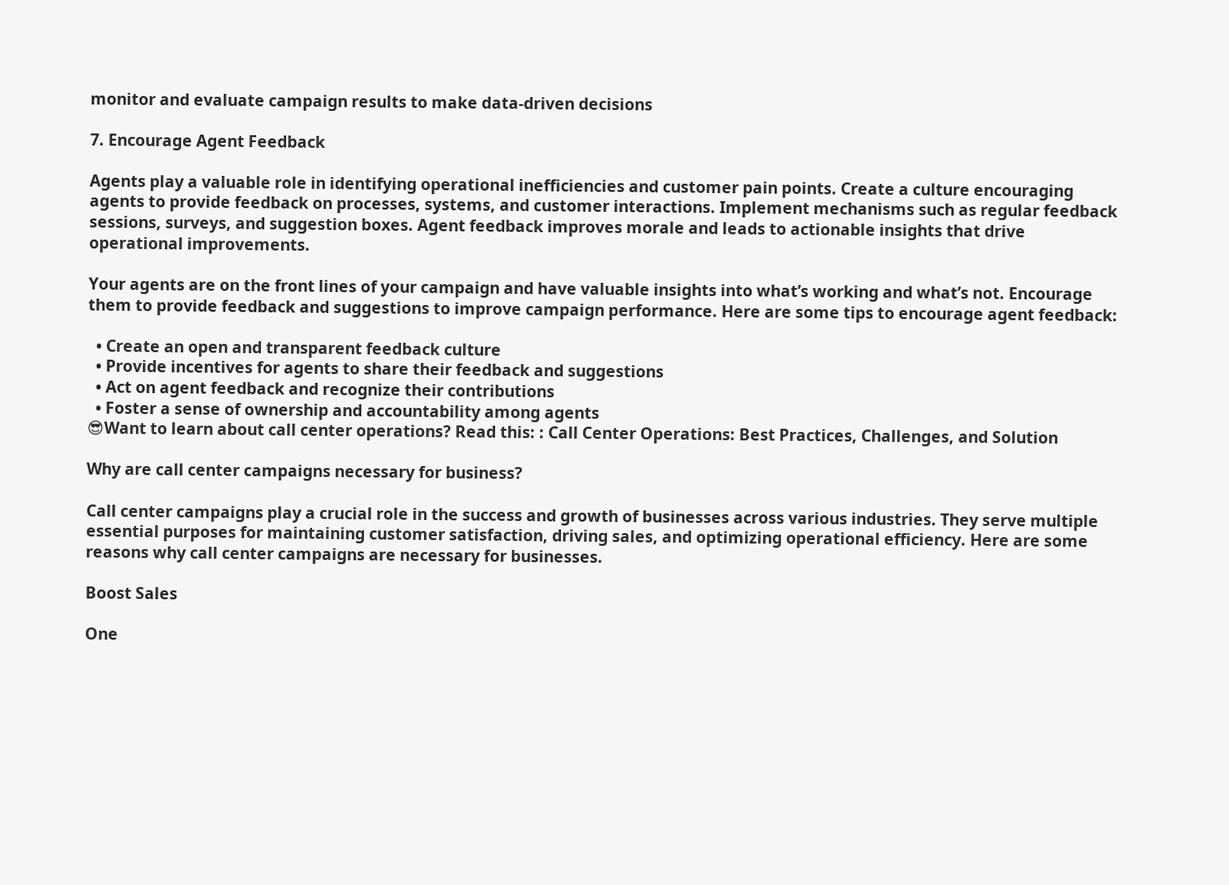monitor and evaluate campaign results to make data-driven decisions

7. Encourage Agent Feedback

Agents play a valuable role in identifying operational inefficiencies and customer pain points. Create a culture encouraging agents to provide feedback on processes, systems, and customer interactions. Implement mechanisms such as regular feedback sessions, surveys, and suggestion boxes. Agent feedback improves morale and leads to actionable insights that drive operational improvements.

Your agents are on the front lines of your campaign and have valuable insights into what’s working and what’s not. Encourage them to provide feedback and suggestions to improve campaign performance. Here are some tips to encourage agent feedback:

  • Create an open and transparent feedback culture
  • Provide incentives for agents to share their feedback and suggestions
  • Act on agent feedback and recognize their contributions
  • Foster a sense of ownership and accountability among agents
😎Want to learn about call center operations? Read this: : Call Center Operations: Best Practices, Challenges, and Solution

Why are call center campaigns necessary for business?

Call center campaigns play a crucial role in the success and growth of businesses across various industries. They serve multiple essential purposes for maintaining customer satisfaction, driving sales, and optimizing operational efficiency. Here are some reasons why call center campaigns are necessary for businesses.

Boost Sales

One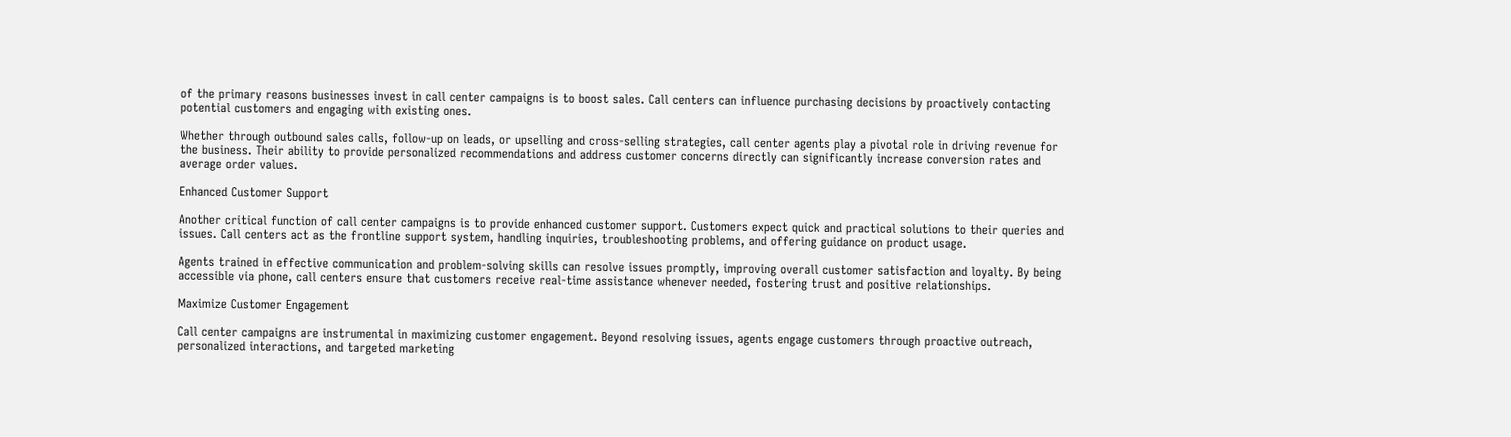of the primary reasons businesses invest in call center campaigns is to boost sales. Call centers can influence purchasing decisions by proactively contacting potential customers and engaging with existing ones.

Whether through outbound sales calls, follow-up on leads, or upselling and cross-selling strategies, call center agents play a pivotal role in driving revenue for the business. Their ability to provide personalized recommendations and address customer concerns directly can significantly increase conversion rates and average order values.

Enhanced Customer Support

Another critical function of call center campaigns is to provide enhanced customer support. Customers expect quick and practical solutions to their queries and issues. Call centers act as the frontline support system, handling inquiries, troubleshooting problems, and offering guidance on product usage.

Agents trained in effective communication and problem-solving skills can resolve issues promptly, improving overall customer satisfaction and loyalty. By being accessible via phone, call centers ensure that customers receive real-time assistance whenever needed, fostering trust and positive relationships.

Maximize Customer Engagement

Call center campaigns are instrumental in maximizing customer engagement. Beyond resolving issues, agents engage customers through proactive outreach, personalized interactions, and targeted marketing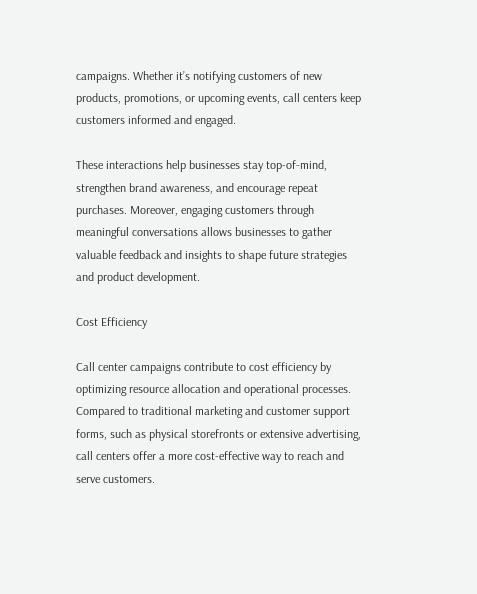campaigns. Whether it’s notifying customers of new products, promotions, or upcoming events, call centers keep customers informed and engaged.

These interactions help businesses stay top-of-mind, strengthen brand awareness, and encourage repeat purchases. Moreover, engaging customers through meaningful conversations allows businesses to gather valuable feedback and insights to shape future strategies and product development.

Cost Efficiency

Call center campaigns contribute to cost efficiency by optimizing resource allocation and operational processes. Compared to traditional marketing and customer support forms, such as physical storefronts or extensive advertising, call centers offer a more cost-effective way to reach and serve customers.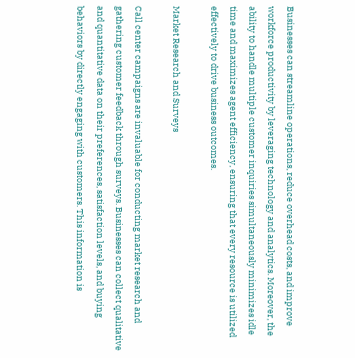Businesses can streamline operations, reduce overhead costs, and improve workforce productivity by leveraging technology and analytics. Moreover, the ability to handle multiple customer inquiries simultaneously minimizes idle time and maximizes agent efficiency, ensuring that every resource is utilized effectively to drive business outcomes.

Market Research and Surveys

Call center campaigns are invaluable for conducting market research and gathering customer feedback through surveys. Businesses can collect qualitative and quantitative data on their preferences, satisfaction levels, and buying behaviors by directly engaging with customers. This information is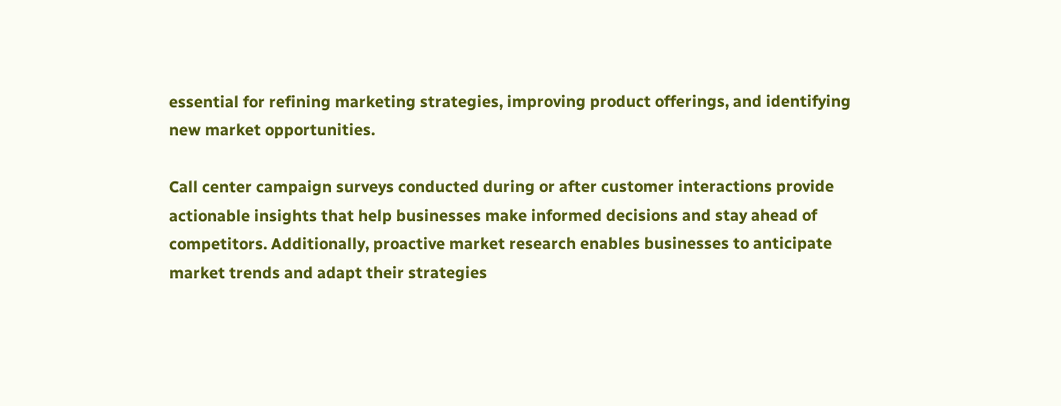essential for refining marketing strategies, improving product offerings, and identifying new market opportunities.

Call center campaign surveys conducted during or after customer interactions provide actionable insights that help businesses make informed decisions and stay ahead of competitors. Additionally, proactive market research enables businesses to anticipate market trends and adapt their strategies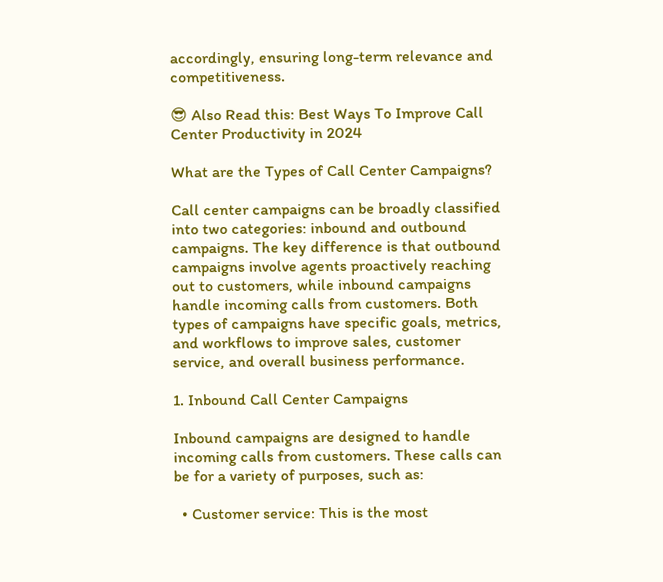accordingly, ensuring long-term relevance and competitiveness.

😎 Also Read this: Best Ways To Improve Call Center Productivity in 2024

What are the Types of Call Center Campaigns?

Call center campaigns can be broadly classified into two categories: inbound and outbound campaigns. The key difference is that outbound campaigns involve agents proactively reaching out to customers, while inbound campaigns handle incoming calls from customers. Both types of campaigns have specific goals, metrics, and workflows to improve sales, customer service, and overall business performance.

1. Inbound Call Center Campaigns

Inbound campaigns are designed to handle incoming calls from customers. These calls can be for a variety of purposes, such as:

  • Customer service: This is the most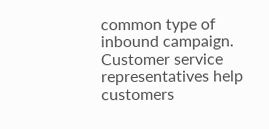common type of inbound campaign. Customer service representatives help customers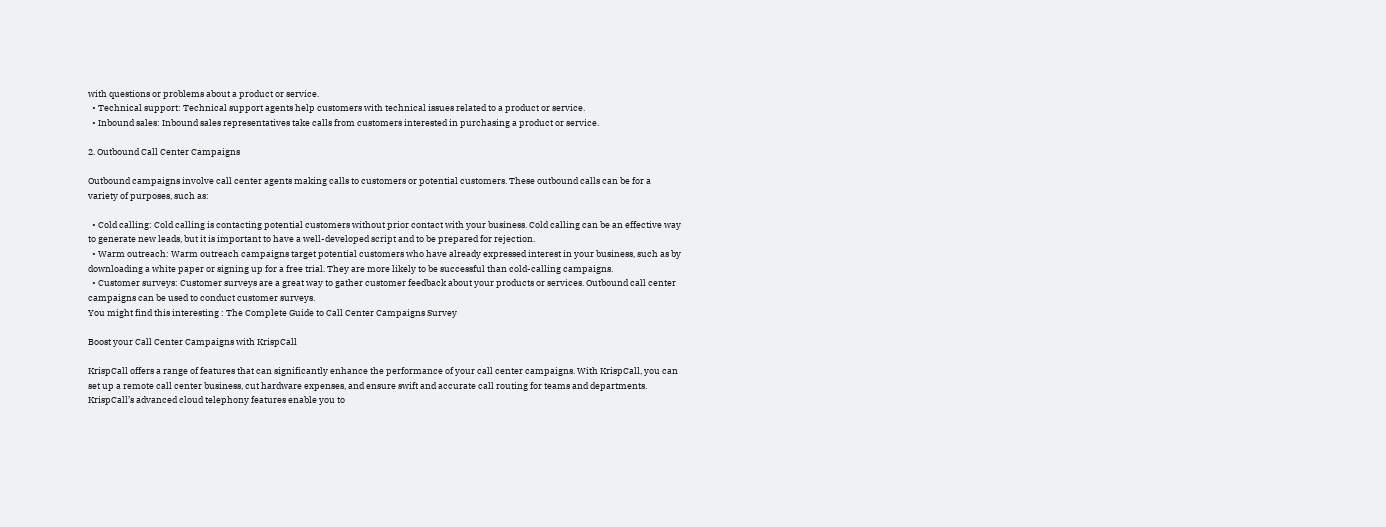with questions or problems about a product or service.
  • Technical support: Technical support agents help customers with technical issues related to a product or service.
  • Inbound sales: Inbound sales representatives take calls from customers interested in purchasing a product or service.

2. Outbound Call Center Campaigns

Outbound campaigns involve call center agents making calls to customers or potential customers. These outbound calls can be for a variety of purposes, such as:

  • Cold calling: Cold calling is contacting potential customers without prior contact with your business. Cold calling can be an effective way to generate new leads, but it is important to have a well-developed script and to be prepared for rejection.
  • Warm outreach: Warm outreach campaigns target potential customers who have already expressed interest in your business, such as by downloading a white paper or signing up for a free trial. They are more likely to be successful than cold-calling campaigns.
  • Customer surveys: Customer surveys are a great way to gather customer feedback about your products or services. Outbound call center campaigns can be used to conduct customer surveys.
You might find this interesting : The Complete Guide to Call Center Campaigns Survey

Boost your Call Center Campaigns with KrispCall

KrispCall offers a range of features that can significantly enhance the performance of your call center campaigns. With KrispCall, you can set up a remote call center business, cut hardware expenses, and ensure swift and accurate call routing for teams and departments. KrispCall’s advanced cloud telephony features enable you to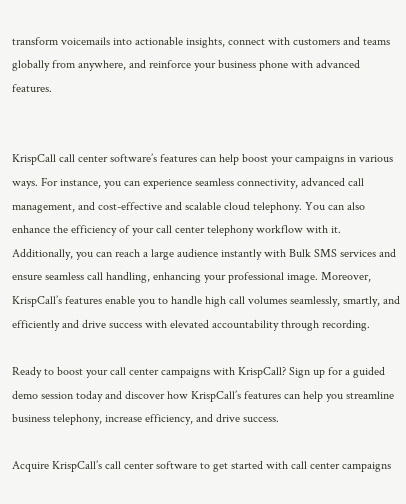transform voicemails into actionable insights, connect with customers and teams globally from anywhere, and reinforce your business phone with advanced features.


KrispCall call center software’s features can help boost your campaigns in various ways. For instance, you can experience seamless connectivity, advanced call management, and cost-effective and scalable cloud telephony. You can also enhance the efficiency of your call center telephony workflow with it. Additionally, you can reach a large audience instantly with Bulk SMS services and ensure seamless call handling, enhancing your professional image. Moreover, KrispCall’s features enable you to handle high call volumes seamlessly, smartly, and efficiently and drive success with elevated accountability through recording.

Ready to boost your call center campaigns with KrispCall? Sign up for a guided demo session today and discover how KrispCall’s features can help you streamline business telephony, increase efficiency, and drive success.

Acquire KrispCall’s call center software to get started with call center campaigns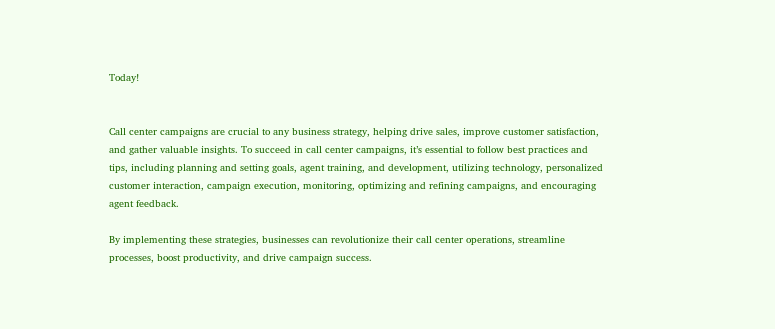Today!


Call center campaigns are crucial to any business strategy, helping drive sales, improve customer satisfaction, and gather valuable insights. To succeed in call center campaigns, it’s essential to follow best practices and tips, including planning and setting goals, agent training, and development, utilizing technology, personalized customer interaction, campaign execution, monitoring, optimizing and refining campaigns, and encouraging agent feedback.

By implementing these strategies, businesses can revolutionize their call center operations, streamline processes, boost productivity, and drive campaign success.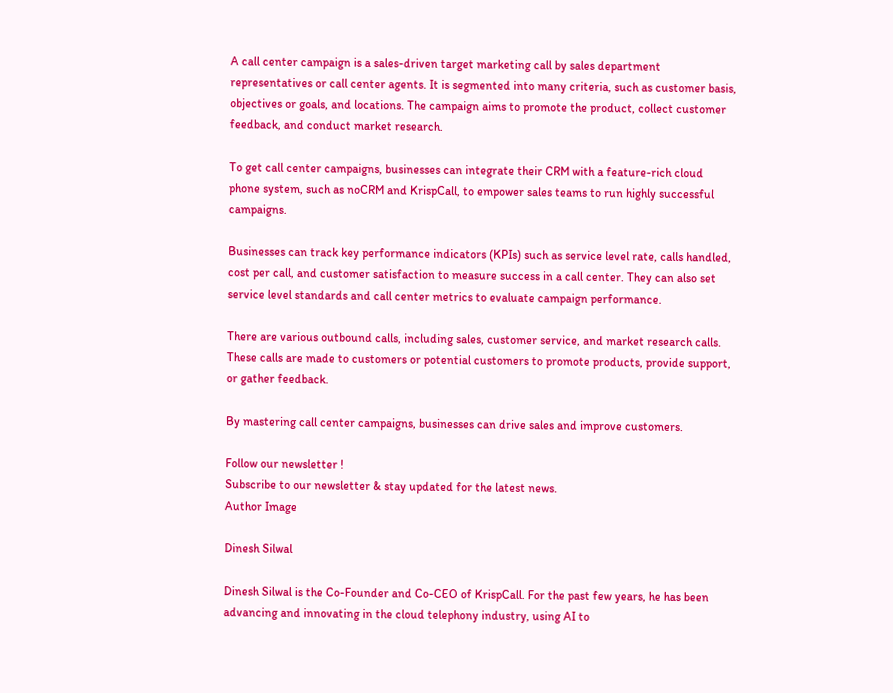A call center campaign is a sales-driven target marketing call by sales department representatives or call center agents. It is segmented into many criteria, such as customer basis, objectives or goals, and locations. The campaign aims to promote the product, collect customer feedback, and conduct market research.

To get call center campaigns, businesses can integrate their CRM with a feature-rich cloud phone system, such as noCRM and KrispCall, to empower sales teams to run highly successful campaigns.

Businesses can track key performance indicators (KPIs) such as service level rate, calls handled, cost per call, and customer satisfaction to measure success in a call center. They can also set service level standards and call center metrics to evaluate campaign performance.

There are various outbound calls, including sales, customer service, and market research calls. These calls are made to customers or potential customers to promote products, provide support, or gather feedback.

By mastering call center campaigns, businesses can drive sales and improve customers.

Follow our newsletter !
Subscribe to our newsletter & stay updated for the latest news.
Author Image

Dinesh Silwal

Dinesh Silwal is the Co-Founder and Co-CEO of KrispCall. For the past few years, he has been advancing and innovating in the cloud telephony industry, using AI to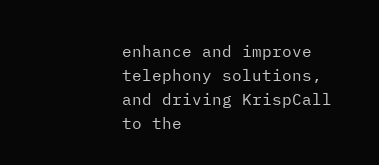enhance and improve telephony solutions, and driving KrispCall to the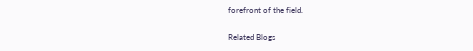forefront of the field.

Related Blogs